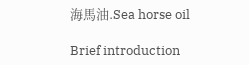海馬油.Sea horse oil

Brief introduction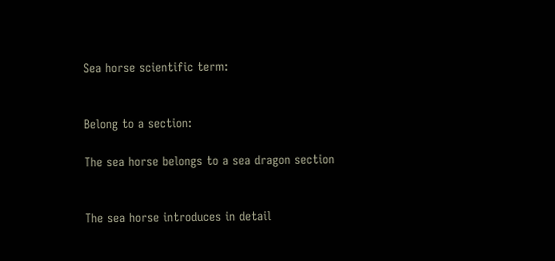Sea horse scientific term:


Belong to a section:

The sea horse belongs to a sea dragon section


The sea horse introduces in detail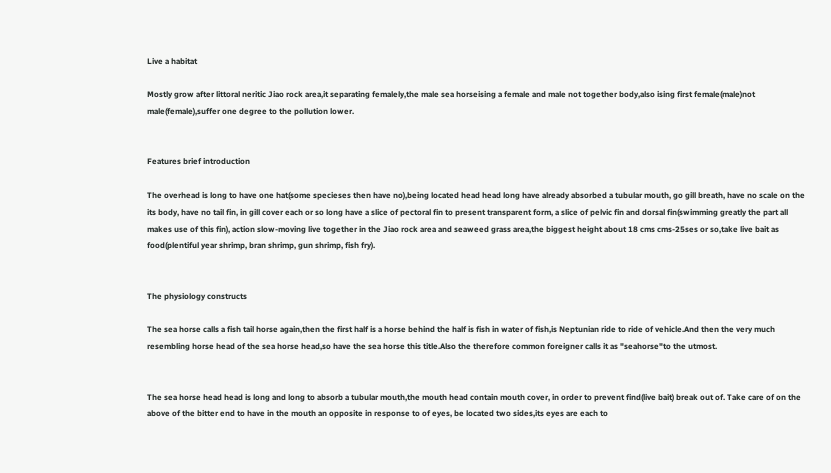Live a habitat

Mostly grow after littoral neritic Jiao rock area,it separating femalely,the male sea horseising a female and male not together body,also ising first female(male)not male(female),suffer one degree to the pollution lower.


Features brief introduction

The overhead is long to have one hat(some specieses then have no),being located head head long have already absorbed a tubular mouth, go gill breath, have no scale on the its body, have no tail fin, in gill cover each or so long have a slice of pectoral fin to present transparent form, a slice of pelvic fin and dorsal fin(swimming greatly the part all makes use of this fin), action slow-moving live together in the Jiao rock area and seaweed grass area,the biggest height about 18 cms cms-25ses or so,take live bait as food(plentiful year shrimp, bran shrimp, gun shrimp, fish fry).


The physiology constructs

The sea horse calls a fish tail horse again,then the first half is a horse behind the half is fish in water of fish,is Neptunian ride to ride of vehicle.And then the very much resembling horse head of the sea horse head,so have the sea horse this title.Also the therefore common foreigner calls it as "seahorse"to the utmost.


The sea horse head head is long and long to absorb a tubular mouth,the mouth head contain mouth cover, in order to prevent find(live bait) break out of. Take care of on the above of the bitter end to have in the mouth an opposite in response to of eyes, be located two sides,its eyes are each to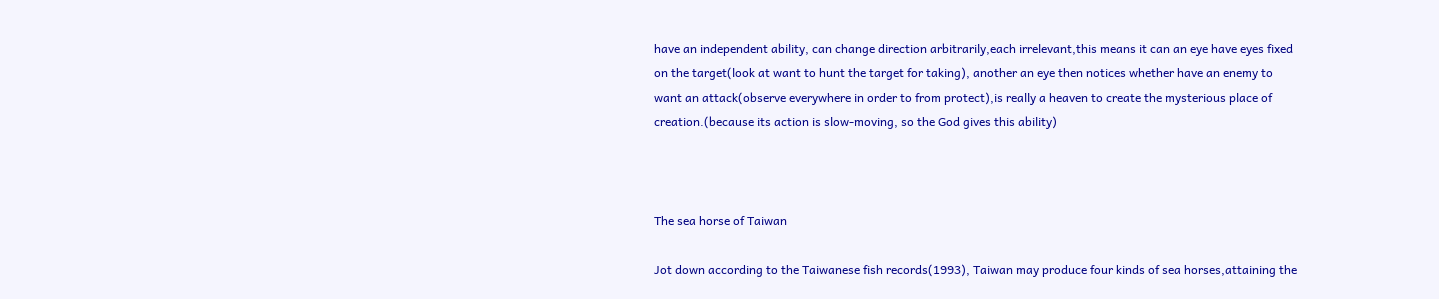have an independent ability, can change direction arbitrarily,each irrelevant,this means it can an eye have eyes fixed on the target(look at want to hunt the target for taking), another an eye then notices whether have an enemy to want an attack(observe everywhere in order to from protect),is really a heaven to create the mysterious place of creation.(because its action is slow-moving, so the God gives this ability)



The sea horse of Taiwan

Jot down according to the Taiwanese fish records(1993), Taiwan may produce four kinds of sea horses,attaining the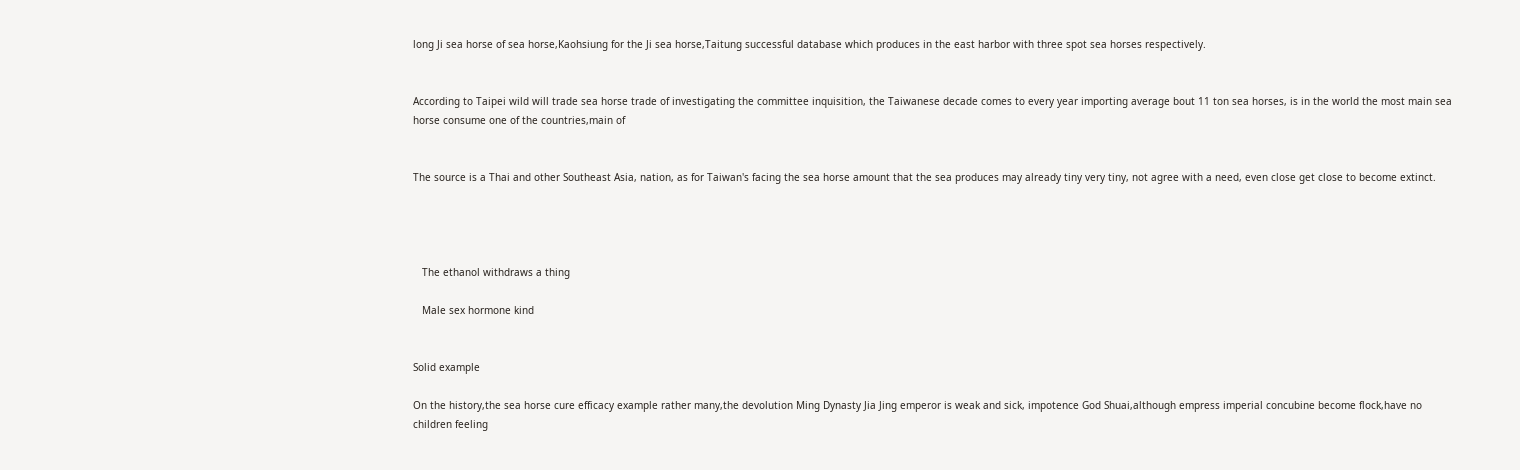long Ji sea horse of sea horse,Kaohsiung for the Ji sea horse,Taitung successful database which produces in the east harbor with three spot sea horses respectively.


According to Taipei wild will trade sea horse trade of investigating the committee inquisition, the Taiwanese decade comes to every year importing average bout 11 ton sea horses, is in the world the most main sea horse consume one of the countries,main of


The source is a Thai and other Southeast Asia, nation, as for Taiwan's facing the sea horse amount that the sea produces may already tiny very tiny, not agree with a need, even close get close to become extinct.




   The ethanol withdraws a thing

   Male sex hormone kind


Solid example

On the history,the sea horse cure efficacy example rather many,the devolution Ming Dynasty Jia Jing emperor is weak and sick, impotence God Shuai,although empress imperial concubine become flock,have no children feeling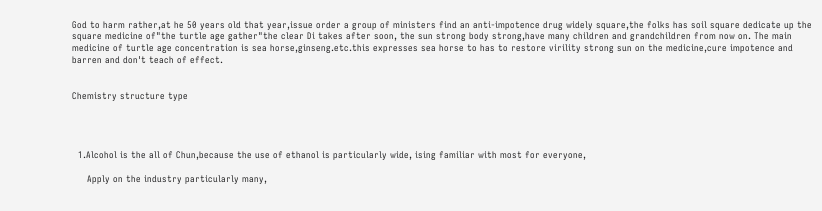God to harm rather,at he 50 years old that year,issue order a group of ministers find an anti-impotence drug widely square,the folks has soil square dedicate up the square medicine of"the turtle age gather"the clear Di takes after soon, the sun strong body strong,have many children and grandchildren from now on. The main medicine of turtle age concentration is sea horse,ginseng.etc.this expresses sea horse to has to restore virility strong sun on the medicine,cure impotence and barren and don't teach of effect.


Chemistry structure type




  1.Alcohol is the all of Chun,because the use of ethanol is particularly wide, ising familiar with most for everyone,

     Apply on the industry particularly many,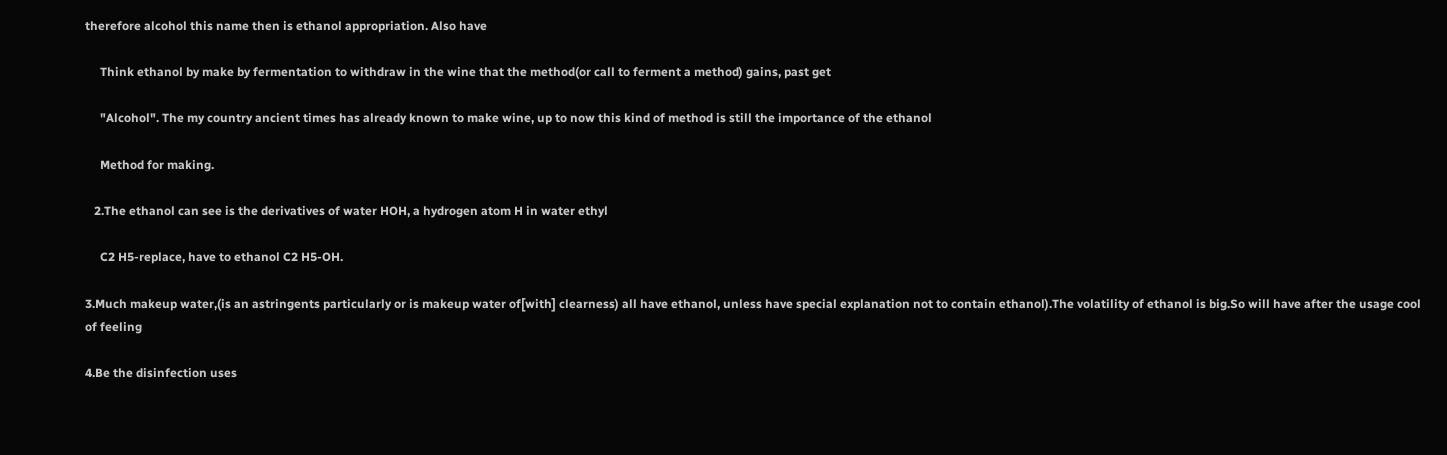therefore alcohol this name then is ethanol appropriation. Also have

     Think ethanol by make by fermentation to withdraw in the wine that the method(or call to ferment a method) gains, past get

     "Alcohol". The my country ancient times has already known to make wine, up to now this kind of method is still the importance of the ethanol

     Method for making.

   2.The ethanol can see is the derivatives of water HOH, a hydrogen atom H in water ethyl

     C2 H5-replace, have to ethanol C2 H5-OH.

3.Much makeup water,(is an astringents particularly or is makeup water of[with] clearness) all have ethanol, unless have special explanation not to contain ethanol).The volatility of ethanol is big.So will have after the usage cool of feeling

4.Be the disinfection uses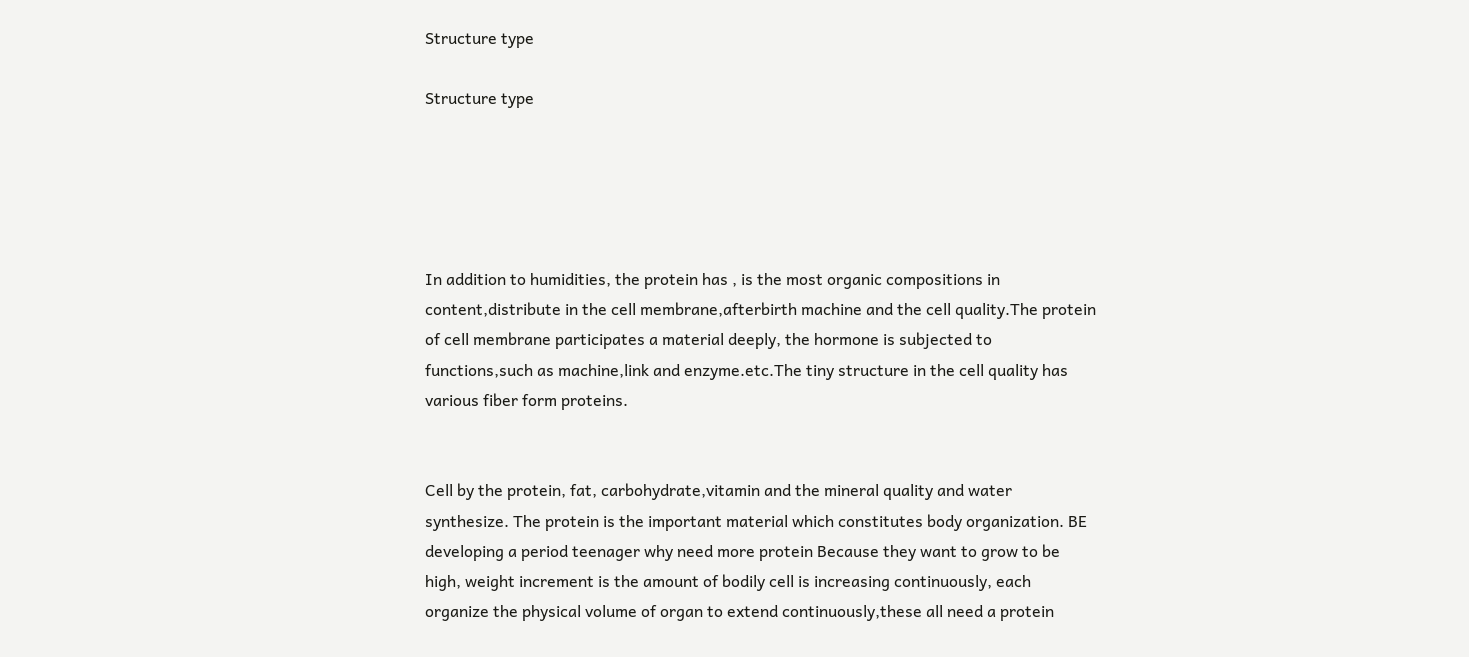Structure type

Structure type





In addition to humidities, the protein has , is the most organic compositions in content,distribute in the cell membrane,afterbirth machine and the cell quality.The protein of cell membrane participates a material deeply, the hormone is subjected to functions,such as machine,link and enzyme.etc.The tiny structure in the cell quality has various fiber form proteins.


Cell by the protein, fat, carbohydrate,vitamin and the mineral quality and water synthesize. The protein is the important material which constitutes body organization. BE developing a period teenager why need more protein Because they want to grow to be high, weight increment is the amount of bodily cell is increasing continuously, each organize the physical volume of organ to extend continuously,these all need a protein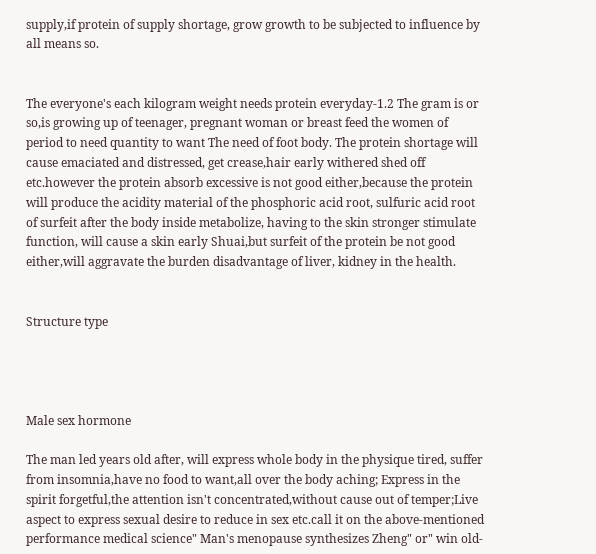supply,if protein of supply shortage, grow growth to be subjected to influence by all means so.


The everyone's each kilogram weight needs protein everyday-1.2 The gram is or so,is growing up of teenager, pregnant woman or breast feed the women of period to need quantity to want The need of foot body. The protein shortage will cause emaciated and distressed, get crease,hair early withered shed off etc.however the protein absorb excessive is not good either,because the protein will produce the acidity material of the phosphoric acid root, sulfuric acid root of surfeit after the body inside metabolize, having to the skin stronger stimulate function, will cause a skin early Shuai,but surfeit of the protein be not good either,will aggravate the burden disadvantage of liver, kidney in the health.


Structure type




Male sex hormone

The man led years old after, will express whole body in the physique tired, suffer from insomnia,have no food to want,all over the body aching; Express in the spirit forgetful,the attention isn't concentrated,without cause out of temper;Live aspect to express sexual desire to reduce in sex etc.call it on the above-mentioned performance medical science" Man's menopause synthesizes Zheng" or" win old-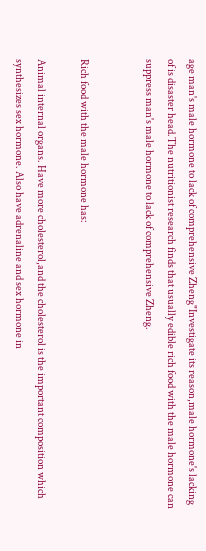age man's male hormone to lack of comprehensive Zheng"Investigate its reason,male hormone's lacking of is disaster head.The nutritionist research finds that usually edible rich food with the male hormone can suppress man's male hormone to lack of comprehensive Zheng.


Rich food with the male hormone has:

Animal internal organs. Have more cholesterol,and the cholesterol is the important composition which synthesizes sex hormone. Also have adrenaline and sex hormone in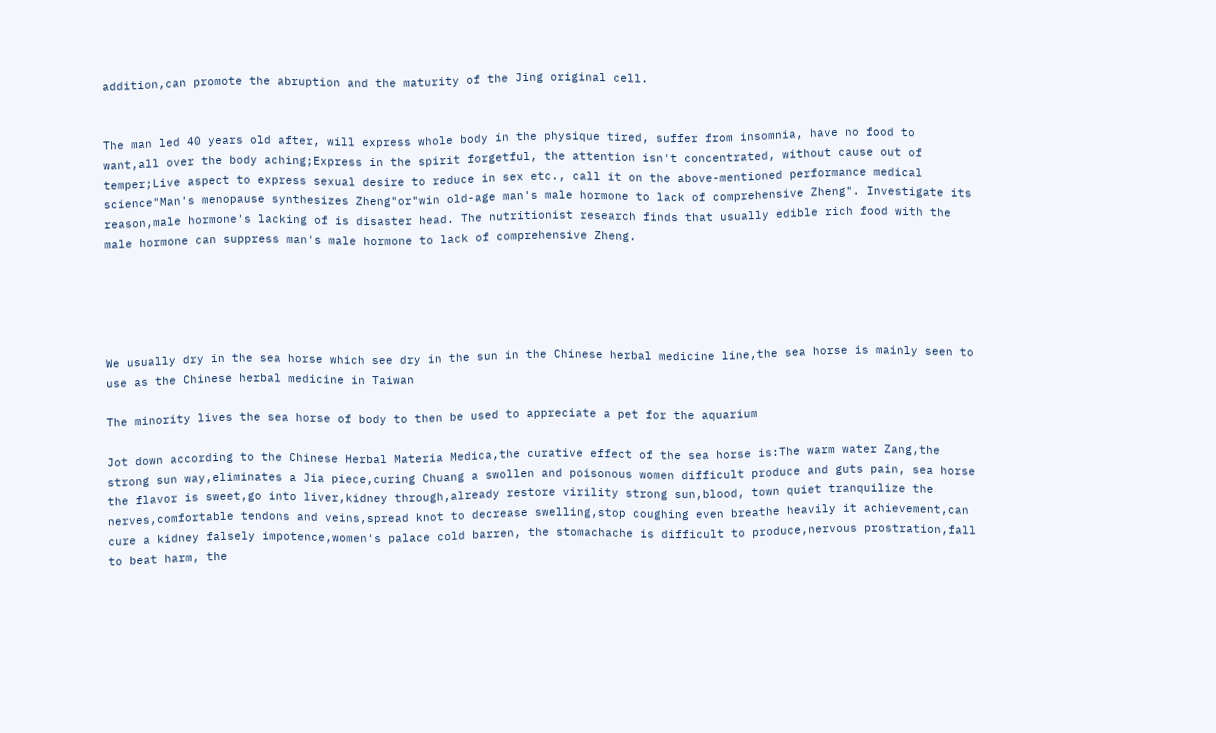addition,can promote the abruption and the maturity of the Jing original cell.


The man led 40 years old after, will express whole body in the physique tired, suffer from insomnia, have no food to want,all over the body aching;Express in the spirit forgetful, the attention isn't concentrated, without cause out of temper;Live aspect to express sexual desire to reduce in sex etc., call it on the above-mentioned performance medical science"Man's menopause synthesizes Zheng"or"win old-age man's male hormone to lack of comprehensive Zheng". Investigate its reason,male hormone's lacking of is disaster head. The nutritionist research finds that usually edible rich food with the male hormone can suppress man's male hormone to lack of comprehensive Zheng.





We usually dry in the sea horse which see dry in the sun in the Chinese herbal medicine line,the sea horse is mainly seen to use as the Chinese herbal medicine in Taiwan

The minority lives the sea horse of body to then be used to appreciate a pet for the aquarium

Jot down according to the Chinese Herbal Materia Medica,the curative effect of the sea horse is:The warm water Zang,the strong sun way,eliminates a Jia piece,curing Chuang a swollen and poisonous women difficult produce and guts pain, sea horse the flavor is sweet,go into liver,kidney through,already restore virility strong sun,blood, town quiet tranquilize the nerves,comfortable tendons and veins,spread knot to decrease swelling,stop coughing even breathe heavily it achievement,can cure a kidney falsely impotence,women's palace cold barren, the stomachache is difficult to produce,nervous prostration,fall to beat harm, the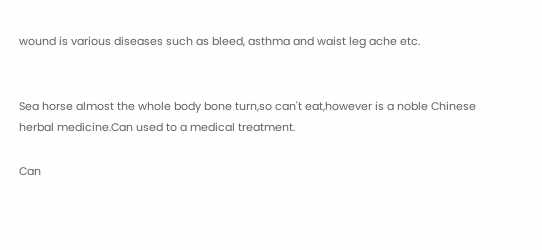wound is various diseases such as bleed, asthma and waist leg ache etc.


Sea horse almost the whole body bone turn,so can't eat,however is a noble Chinese herbal medicine.Can used to a medical treatment.

Can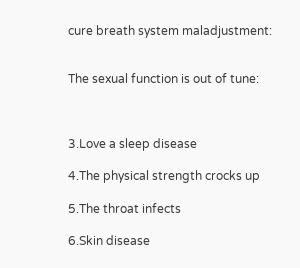cure breath system maladjustment:


The sexual function is out of tune:



3.Love a sleep disease

4.The physical strength crocks up

5.The throat infects

6.Skin disease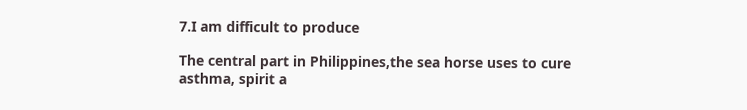7.I am difficult to produce

The central part in Philippines,the sea horse uses to cure asthma, spirit a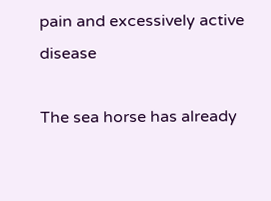pain and excessively active disease

The sea horse has already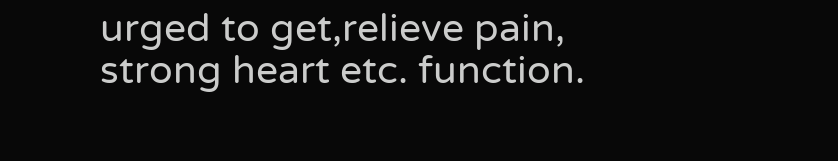urged to get,relieve pain, strong heart etc. function.